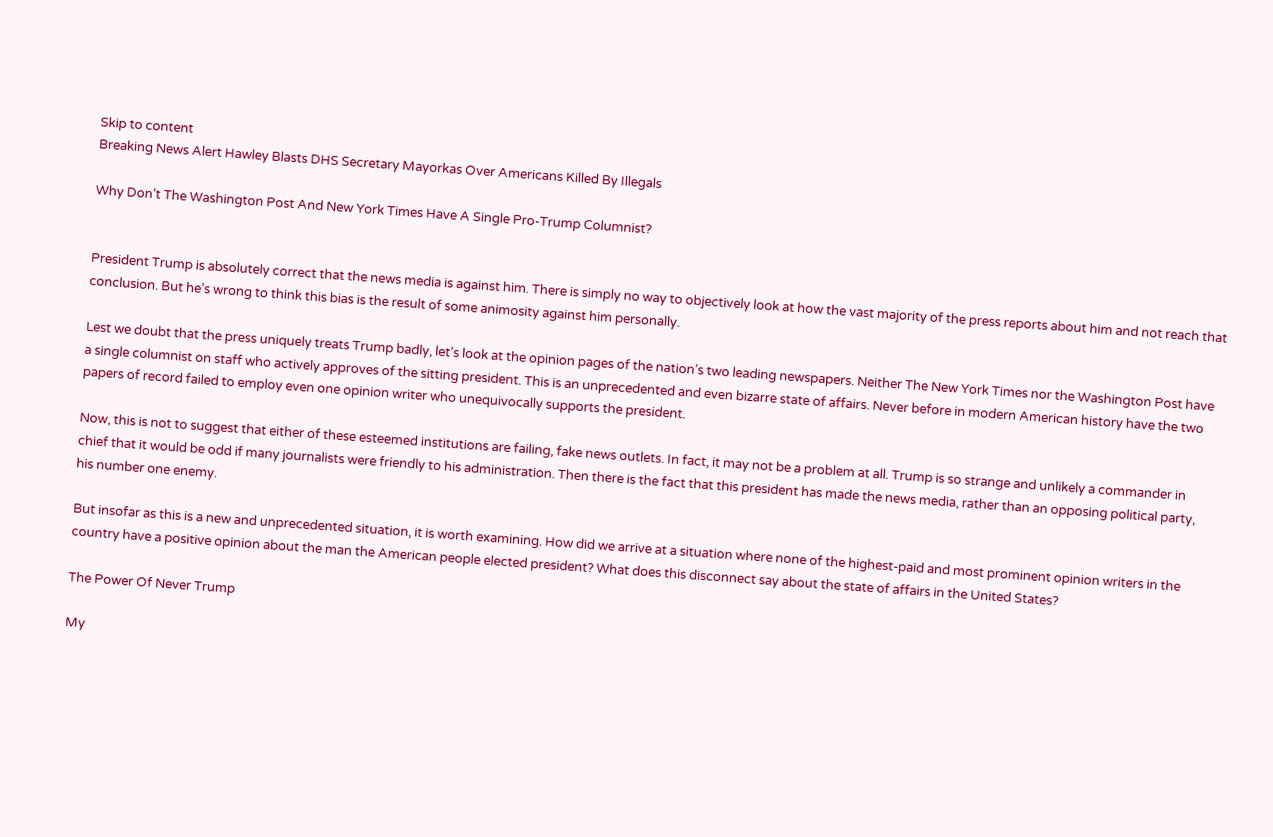Skip to content
Breaking News Alert Hawley Blasts DHS Secretary Mayorkas Over Americans Killed By Illegals

Why Don’t The Washington Post And New York Times Have A Single Pro-Trump Columnist?


President Trump is absolutely correct that the news media is against him. There is simply no way to objectively look at how the vast majority of the press reports about him and not reach that conclusion. But he’s wrong to think this bias is the result of some animosity against him personally.

Lest we doubt that the press uniquely treats Trump badly, let’s look at the opinion pages of the nation’s two leading newspapers. Neither The New York Times nor the Washington Post have a single columnist on staff who actively approves of the sitting president. This is an unprecedented and even bizarre state of affairs. Never before in modern American history have the two papers of record failed to employ even one opinion writer who unequivocally supports the president.

Now, this is not to suggest that either of these esteemed institutions are failing, fake news outlets. In fact, it may not be a problem at all. Trump is so strange and unlikely a commander in chief that it would be odd if many journalists were friendly to his administration. Then there is the fact that this president has made the news media, rather than an opposing political party, his number one enemy.

But insofar as this is a new and unprecedented situation, it is worth examining. How did we arrive at a situation where none of the highest-paid and most prominent opinion writers in the country have a positive opinion about the man the American people elected president? What does this disconnect say about the state of affairs in the United States?

The Power Of Never Trump

My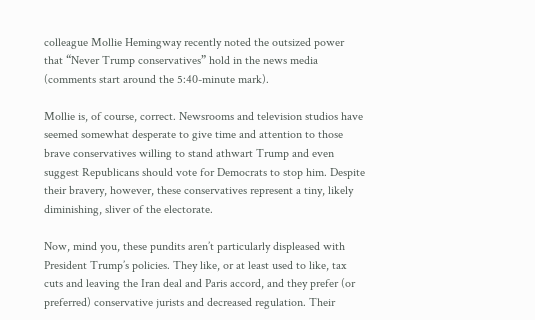colleague Mollie Hemingway recently noted the outsized power that “Never Trump conservatives” hold in the news media (comments start around the 5:40-minute mark).

Mollie is, of course, correct. Newsrooms and television studios have seemed somewhat desperate to give time and attention to those brave conservatives willing to stand athwart Trump and even suggest Republicans should vote for Democrats to stop him. Despite their bravery, however, these conservatives represent a tiny, likely diminishing, sliver of the electorate.

Now, mind you, these pundits aren’t particularly displeased with President Trump’s policies. They like, or at least used to like, tax cuts and leaving the Iran deal and Paris accord, and they prefer (or preferred) conservative jurists and decreased regulation. Their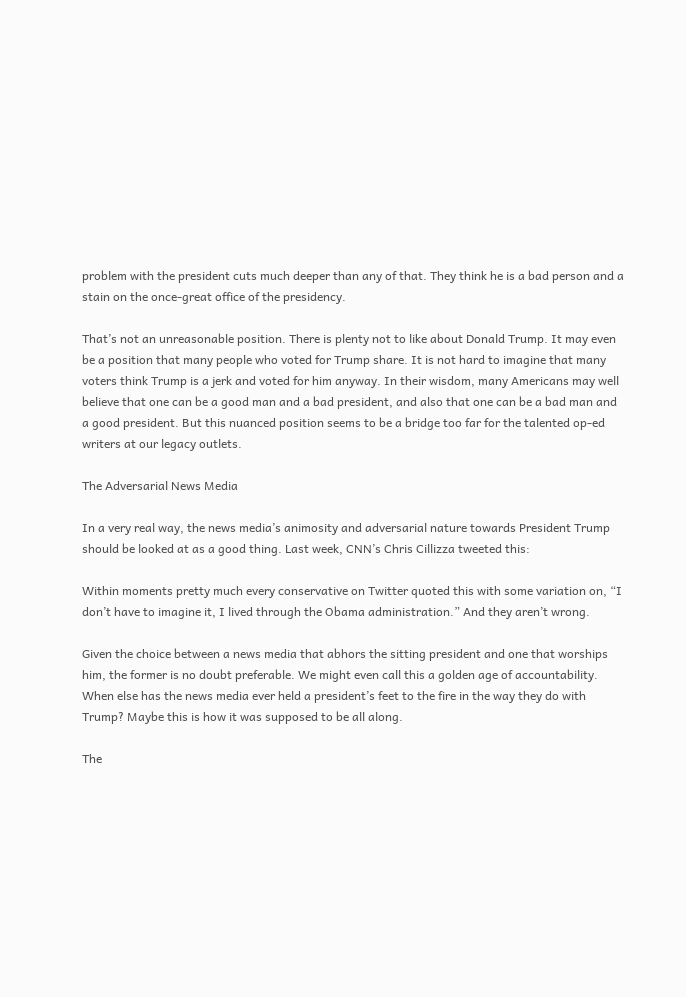problem with the president cuts much deeper than any of that. They think he is a bad person and a stain on the once-great office of the presidency.

That’s not an unreasonable position. There is plenty not to like about Donald Trump. It may even be a position that many people who voted for Trump share. It is not hard to imagine that many voters think Trump is a jerk and voted for him anyway. In their wisdom, many Americans may well believe that one can be a good man and a bad president, and also that one can be a bad man and a good president. But this nuanced position seems to be a bridge too far for the talented op-ed writers at our legacy outlets.

The Adversarial News Media

In a very real way, the news media’s animosity and adversarial nature towards President Trump should be looked at as a good thing. Last week, CNN’s Chris Cillizza tweeted this:

Within moments pretty much every conservative on Twitter quoted this with some variation on, “I don’t have to imagine it, I lived through the Obama administration.” And they aren’t wrong.

Given the choice between a news media that abhors the sitting president and one that worships him, the former is no doubt preferable. We might even call this a golden age of accountability. When else has the news media ever held a president’s feet to the fire in the way they do with Trump? Maybe this is how it was supposed to be all along.

The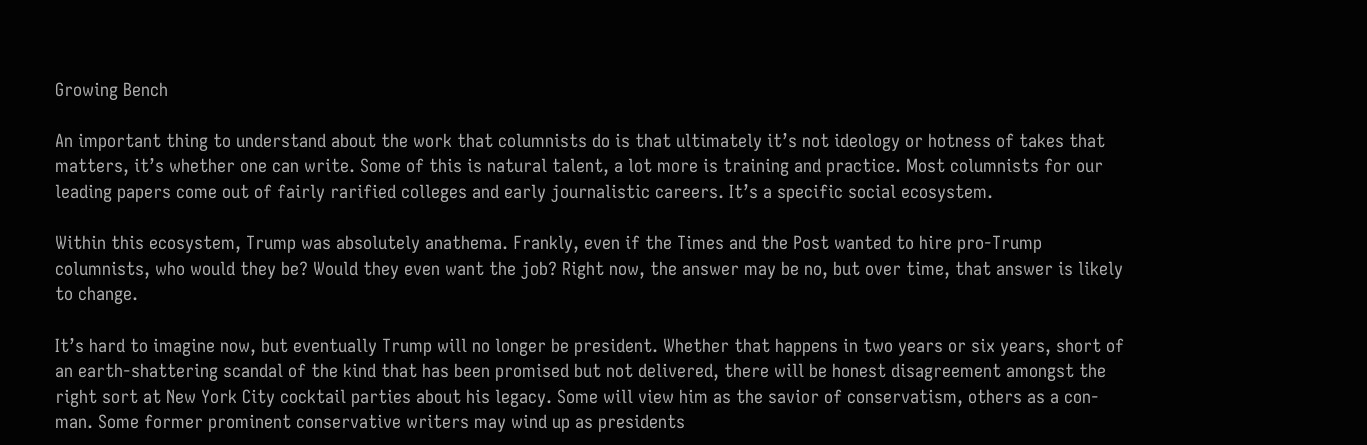Growing Bench

An important thing to understand about the work that columnists do is that ultimately it’s not ideology or hotness of takes that matters, it’s whether one can write. Some of this is natural talent, a lot more is training and practice. Most columnists for our leading papers come out of fairly rarified colleges and early journalistic careers. It’s a specific social ecosystem.

Within this ecosystem, Trump was absolutely anathema. Frankly, even if the Times and the Post wanted to hire pro-Trump columnists, who would they be? Would they even want the job? Right now, the answer may be no, but over time, that answer is likely to change.

It’s hard to imagine now, but eventually Trump will no longer be president. Whether that happens in two years or six years, short of an earth-shattering scandal of the kind that has been promised but not delivered, there will be honest disagreement amongst the right sort at New York City cocktail parties about his legacy. Some will view him as the savior of conservatism, others as a con-man. Some former prominent conservative writers may wind up as presidents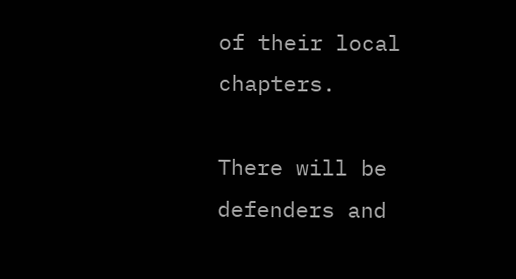of their local chapters.

There will be defenders and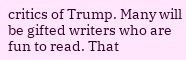critics of Trump. Many will be gifted writers who are fun to read. That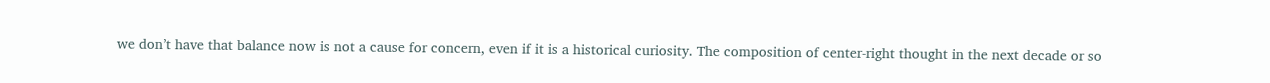we don’t have that balance now is not a cause for concern, even if it is a historical curiosity. The composition of center-right thought in the next decade or so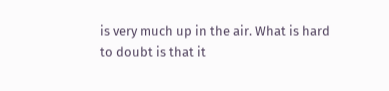is very much up in the air. What is hard to doubt is that it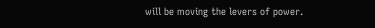will be moving the levers of power.